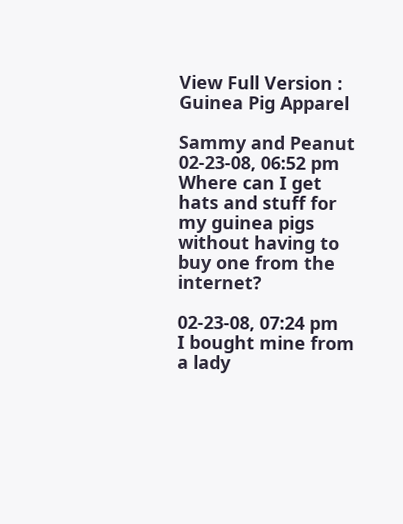View Full Version : Guinea Pig Apparel

Sammy and Peanut
02-23-08, 06:52 pm
Where can I get hats and stuff for my guinea pigs without having to buy one from the internet?

02-23-08, 07:24 pm
I bought mine from a lady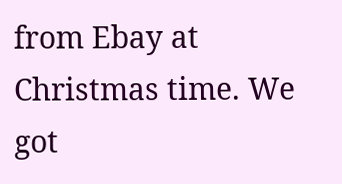from Ebay at Christmas time. We got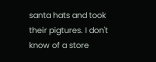santa hats and took their pigtures. I don't know of a store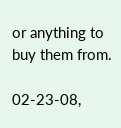or anything to buy them from.

02-23-08,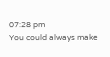07:28 pm
You could always make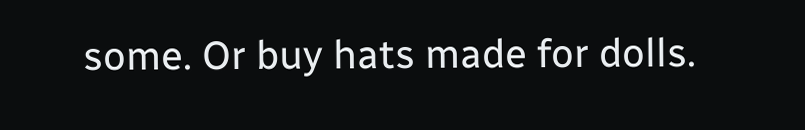some. Or buy hats made for dolls.